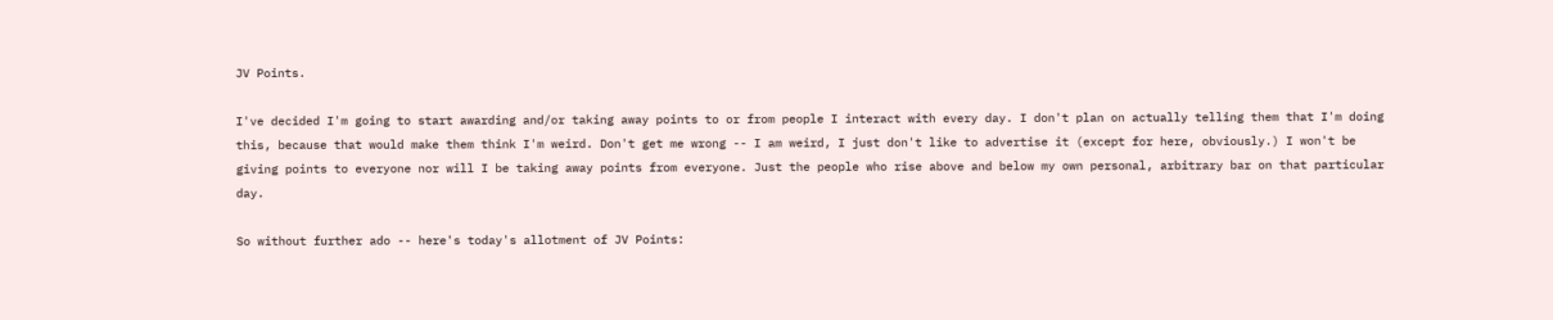JV Points.

I've decided I'm going to start awarding and/or taking away points to or from people I interact with every day. I don't plan on actually telling them that I'm doing this, because that would make them think I'm weird. Don't get me wrong -- I am weird, I just don't like to advertise it (except for here, obviously.) I won't be giving points to everyone nor will I be taking away points from everyone. Just the people who rise above and below my own personal, arbitrary bar on that particular day.

So without further ado -- here's today's allotment of JV Points: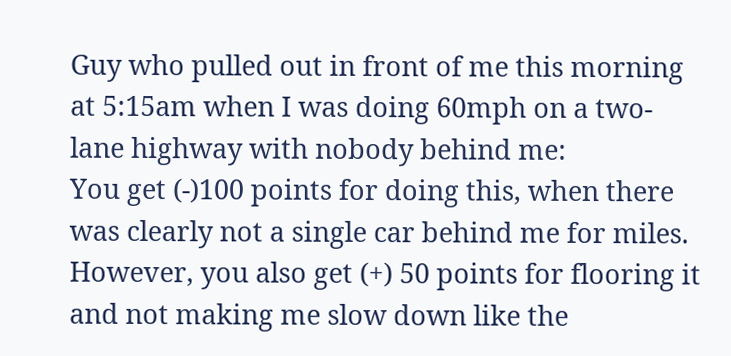Guy who pulled out in front of me this morning at 5:15am when I was doing 60mph on a two-lane highway with nobody behind me:
You get (-)100 points for doing this, when there was clearly not a single car behind me for miles. However, you also get (+) 50 points for flooring it and not making me slow down like the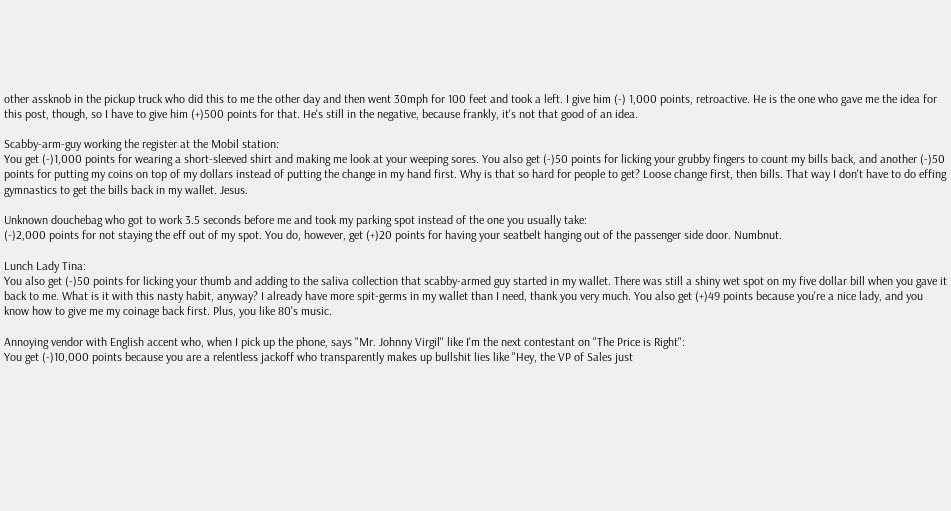other assknob in the pickup truck who did this to me the other day and then went 30mph for 100 feet and took a left. I give him (-) 1,000 points, retroactive. He is the one who gave me the idea for this post, though, so I have to give him (+)500 points for that. He's still in the negative, because frankly, it's not that good of an idea.

Scabby-arm-guy working the register at the Mobil station:
You get (-)1,000 points for wearing a short-sleeved shirt and making me look at your weeping sores. You also get (-)50 points for licking your grubby fingers to count my bills back, and another (-)50 points for putting my coins on top of my dollars instead of putting the change in my hand first. Why is that so hard for people to get? Loose change first, then bills. That way I don't have to do effing gymnastics to get the bills back in my wallet. Jesus.

Unknown douchebag who got to work 3.5 seconds before me and took my parking spot instead of the one you usually take:
(-)2,000 points for not staying the eff out of my spot. You do, however, get (+)20 points for having your seatbelt hanging out of the passenger side door. Numbnut.

Lunch Lady Tina:
You also get (-)50 points for licking your thumb and adding to the saliva collection that scabby-armed guy started in my wallet. There was still a shiny wet spot on my five dollar bill when you gave it back to me. What is it with this nasty habit, anyway? I already have more spit-germs in my wallet than I need, thank you very much. You also get (+)49 points because you're a nice lady, and you know how to give me my coinage back first. Plus, you like 80's music.

Annoying vendor with English accent who, when I pick up the phone, says "Mr. Johnny Virgil" like I'm the next contestant on "The Price is Right":
You get (-)10,000 points because you are a relentless jackoff who transparently makes up bullshit lies like "Hey, the VP of Sales just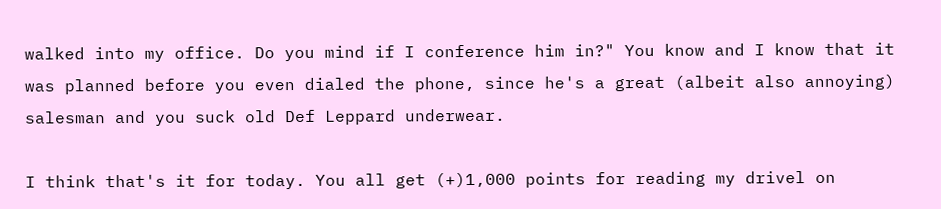walked into my office. Do you mind if I conference him in?" You know and I know that it was planned before you even dialed the phone, since he's a great (albeit also annoying) salesman and you suck old Def Leppard underwear.

I think that's it for today. You all get (+)1,000 points for reading my drivel on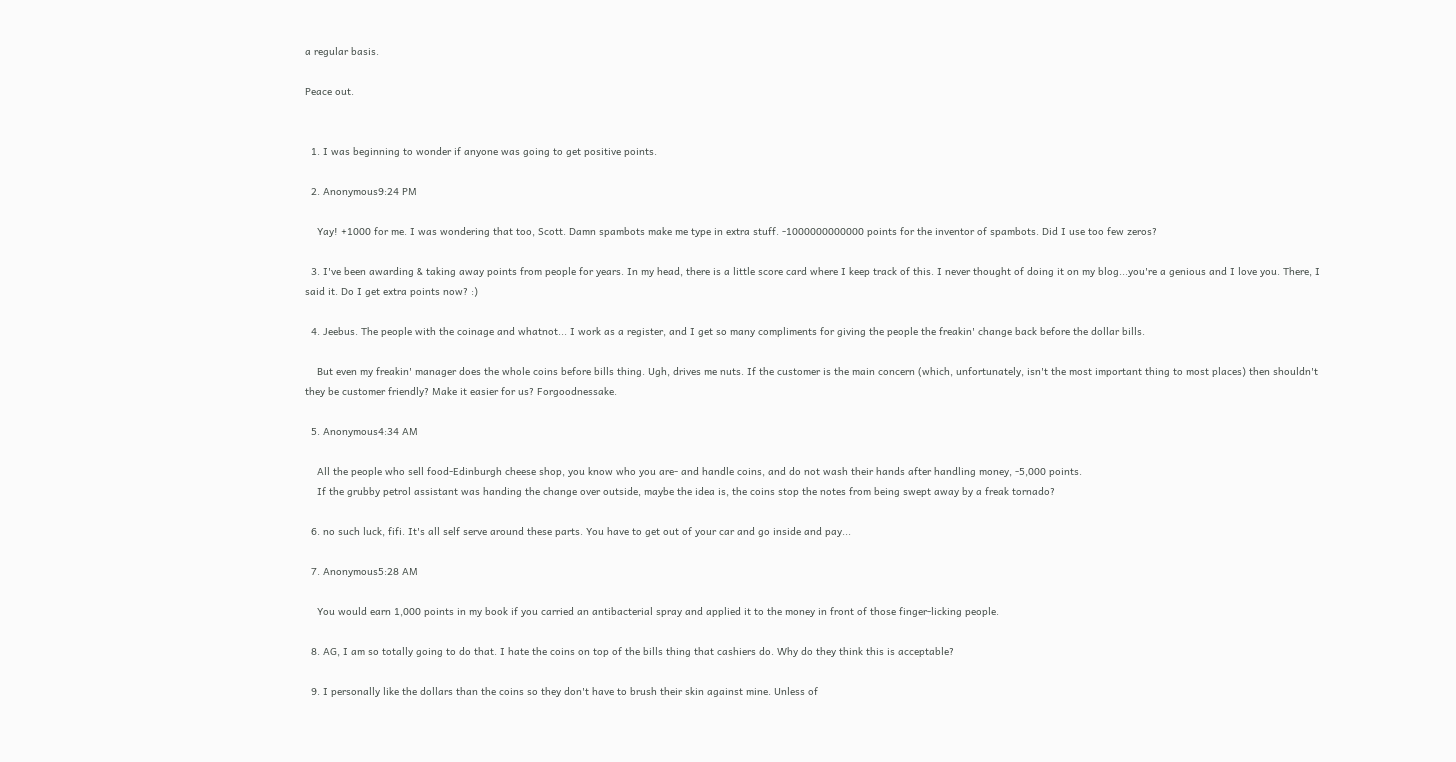a regular basis.

Peace out.


  1. I was beginning to wonder if anyone was going to get positive points.

  2. Anonymous9:24 PM

    Yay! +1000 for me. I was wondering that too, Scott. Damn spambots make me type in extra stuff. -1000000000000 points for the inventor of spambots. Did I use too few zeros?

  3. I've been awarding & taking away points from people for years. In my head, there is a little score card where I keep track of this. I never thought of doing it on my blog...you're a genious and I love you. There, I said it. Do I get extra points now? :)

  4. Jeebus. The people with the coinage and whatnot... I work as a register, and I get so many compliments for giving the people the freakin' change back before the dollar bills.

    But even my freakin' manager does the whole coins before bills thing. Ugh, drives me nuts. If the customer is the main concern (which, unfortunately, isn't the most important thing to most places) then shouldn't they be customer friendly? Make it easier for us? Forgoodnessake.

  5. Anonymous4:34 AM

    All the people who sell food-Edinburgh cheese shop, you know who you are- and handle coins, and do not wash their hands after handling money, -5,000 points.
    If the grubby petrol assistant was handing the change over outside, maybe the idea is, the coins stop the notes from being swept away by a freak tornado?

  6. no such luck, fifi. It's all self serve around these parts. You have to get out of your car and go inside and pay...

  7. Anonymous5:28 AM

    You would earn 1,000 points in my book if you carried an antibacterial spray and applied it to the money in front of those finger-licking people.

  8. AG, I am so totally going to do that. I hate the coins on top of the bills thing that cashiers do. Why do they think this is acceptable?

  9. I personally like the dollars than the coins so they don't have to brush their skin against mine. Unless of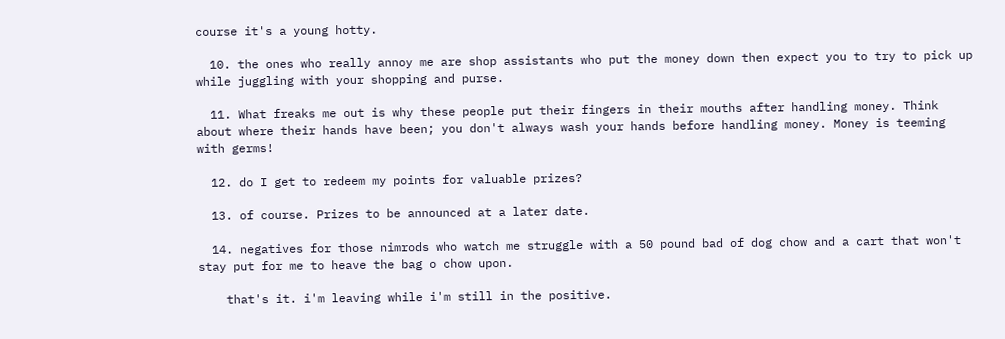course it's a young hotty.

  10. the ones who really annoy me are shop assistants who put the money down then expect you to try to pick up while juggling with your shopping and purse.

  11. What freaks me out is why these people put their fingers in their mouths after handling money. Think about where their hands have been; you don't always wash your hands before handling money. Money is teeming with germs!

  12. do I get to redeem my points for valuable prizes?

  13. of course. Prizes to be announced at a later date.

  14. negatives for those nimrods who watch me struggle with a 50 pound bad of dog chow and a cart that won't stay put for me to heave the bag o chow upon.

    that's it. i'm leaving while i'm still in the positive.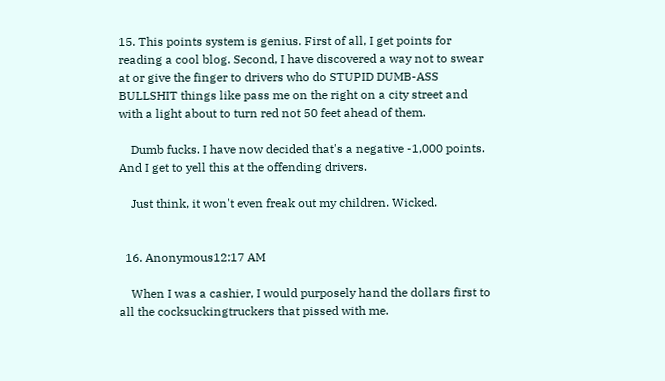15. This points system is genius. First of all, I get points for reading a cool blog. Second, I have discovered a way not to swear at or give the finger to drivers who do STUPID DUMB-ASS BULLSHIT things like pass me on the right on a city street and with a light about to turn red not 50 feet ahead of them.

    Dumb fucks. I have now decided that's a negative -1,000 points. And I get to yell this at the offending drivers.

    Just think, it won't even freak out my children. Wicked.


  16. Anonymous12:17 AM

    When I was a cashier, I would purposely hand the dollars first to all the cocksuckingtruckers that pissed with me.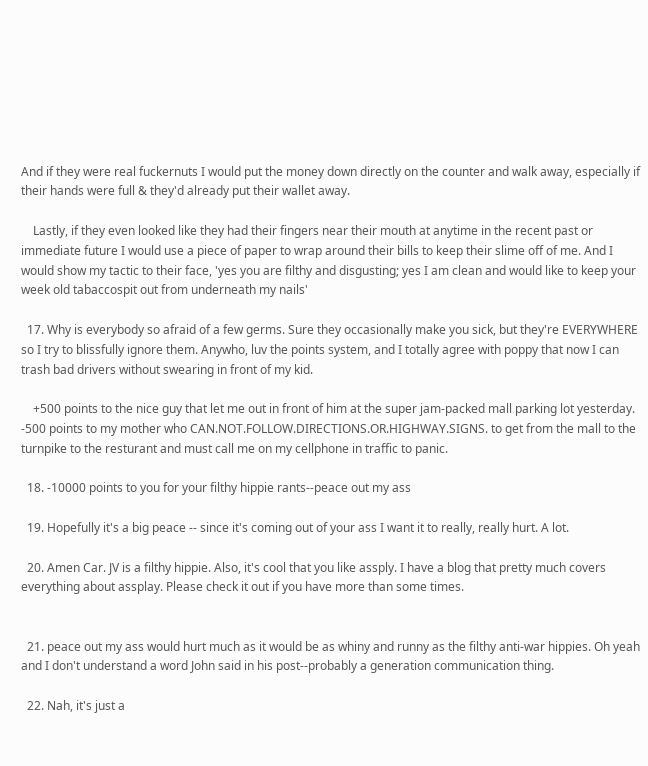And if they were real fuckernuts I would put the money down directly on the counter and walk away, especially if their hands were full & they'd already put their wallet away.

    Lastly, if they even looked like they had their fingers near their mouth at anytime in the recent past or immediate future I would use a piece of paper to wrap around their bills to keep their slime off of me. And I would show my tactic to their face, 'yes you are filthy and disgusting; yes I am clean and would like to keep your week old tabaccospit out from underneath my nails'

  17. Why is everybody so afraid of a few germs. Sure they occasionally make you sick, but they're EVERYWHERE so I try to blissfully ignore them. Anywho, luv the points system, and I totally agree with poppy that now I can trash bad drivers without swearing in front of my kid.

    +500 points to the nice guy that let me out in front of him at the super jam-packed mall parking lot yesterday. -500 points to my mother who CAN.NOT.FOLLOW.DIRECTIONS.OR.HIGHWAY.SIGNS. to get from the mall to the turnpike to the resturant and must call me on my cellphone in traffic to panic.

  18. -10000 points to you for your filthy hippie rants--peace out my ass

  19. Hopefully it's a big peace -- since it's coming out of your ass I want it to really, really hurt. A lot.

  20. Amen Car. JV is a filthy hippie. Also, it's cool that you like assply. I have a blog that pretty much covers everything about assplay. Please check it out if you have more than some times.


  21. peace out my ass would hurt much as it would be as whiny and runny as the filthy anti-war hippies. Oh yeah and I don't understand a word John said in his post--probably a generation communication thing.

  22. Nah, it's just a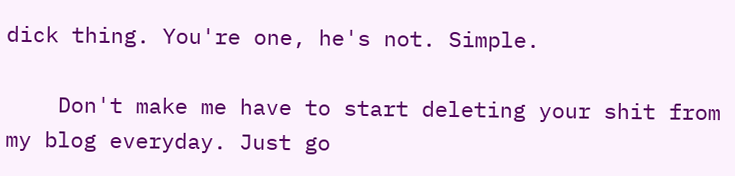dick thing. You're one, he's not. Simple.

    Don't make me have to start deleting your shit from my blog everyday. Just go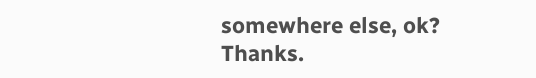somewhere else, ok? Thanks.